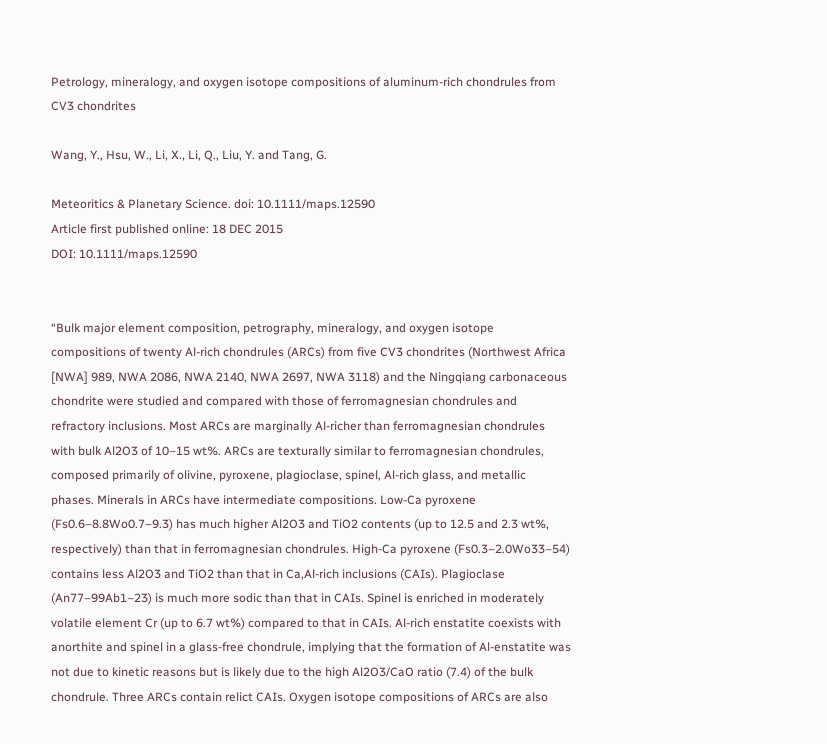Petrology, mineralogy, and oxygen isotope compositions of aluminum-rich chondrules from CV3 chondrites

Wang, Y., Hsu, W., Li, X., Li, Q., Liu, Y. and Tang, G.

Meteoritics & Planetary Science. doi: 10.1111/maps.12590
Article first published online: 18 DEC 2015
DOI: 10.1111/maps.12590


“Bulk major element composition, petrography, mineralogy, and oxygen isotope compositions of twenty Al-rich chondrules (ARCs) from five CV3 chondrites (Northwest Africa [NWA] 989, NWA 2086, NWA 2140, NWA 2697, NWA 3118) and the Ningqiang carbonaceous chondrite were studied and compared with those of ferromagnesian chondrules and refractory inclusions. Most ARCs are marginally Al-richer than ferromagnesian chondrules with bulk Al2O3 of 10–15 wt%. ARCs are texturally similar to ferromagnesian chondrules, composed primarily of olivine, pyroxene, plagioclase, spinel, Al-rich glass, and metallic phases. Minerals in ARCs have intermediate compositions. Low-Ca pyroxene (Fs0.6–8.8Wo0.7–9.3) has much higher Al2O3 and TiO2 contents (up to 12.5 and 2.3 wt%, respectively) than that in ferromagnesian chondrules. High-Ca pyroxene (Fs0.3–2.0Wo33–54) contains less Al2O3 and TiO2 than that in Ca,Al-rich inclusions (CAIs). Plagioclase (An77–99Ab1–23) is much more sodic than that in CAIs. Spinel is enriched in moderately volatile element Cr (up to 6.7 wt%) compared to that in CAIs. Al-rich enstatite coexists with anorthite and spinel in a glass-free chondrule, implying that the formation of Al-enstatite was not due to kinetic reasons but is likely due to the high Al2O3/CaO ratio (7.4) of the bulk chondrule. Three ARCs contain relict CAIs. Oxygen isotope compositions of ARCs are also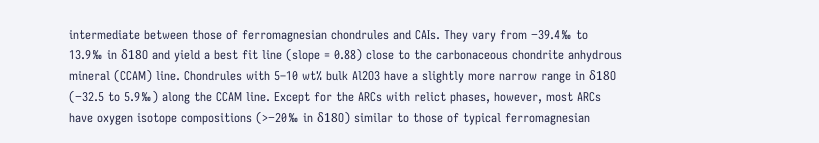intermediate between those of ferromagnesian chondrules and CAIs. They vary from −39.4‰ to 13.9‰ in δ18O and yield a best fit line (slope = 0.88) close to the carbonaceous chondrite anhydrous mineral (CCAM) line. Chondrules with 5–10 wt% bulk Al2O3 have a slightly more narrow range in δ18O (−32.5 to 5.9‰) along the CCAM line. Except for the ARCs with relict phases, however, most ARCs have oxygen isotope compositions (>−20‰ in δ18O) similar to those of typical ferromagnesian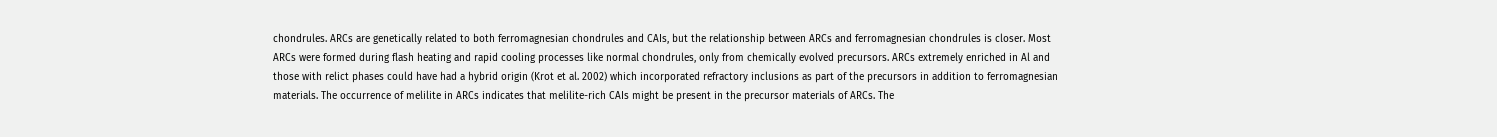chondrules. ARCs are genetically related to both ferromagnesian chondrules and CAIs, but the relationship between ARCs and ferromagnesian chondrules is closer. Most ARCs were formed during flash heating and rapid cooling processes like normal chondrules, only from chemically evolved precursors. ARCs extremely enriched in Al and those with relict phases could have had a hybrid origin (Krot et al. 2002) which incorporated refractory inclusions as part of the precursors in addition to ferromagnesian materials. The occurrence of melilite in ARCs indicates that melilite-rich CAIs might be present in the precursor materials of ARCs. The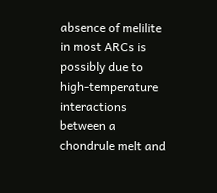absence of melilite in most ARCs is possibly due to high-temperature interactions between a chondrule melt and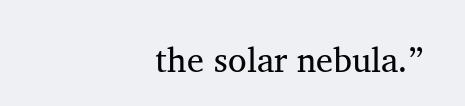the solar nebula.”